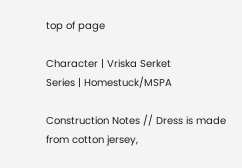top of page

Character | Vriska Serket
Series | Homestuck/MSPA

Construction Notes // Dress is made from cotton jersey,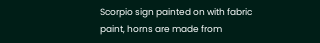Scorpio sign painted on with fabric paint, horns are made from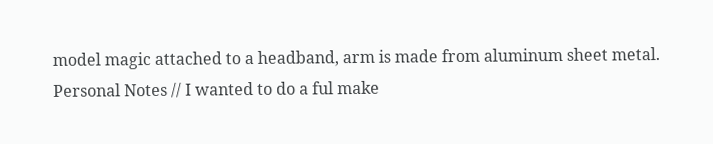model magic attached to a headband, arm is made from aluminum sheet metal.
Personal Notes // I wanted to do a ful make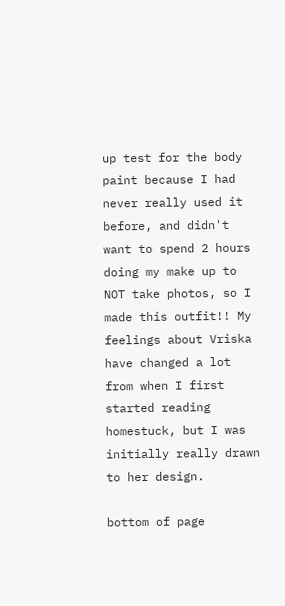up test for the body paint because I had never really used it before, and didn't want to spend 2 hours doing my make up to NOT take photos, so I made this outfit!! My feelings about Vriska have changed a lot from when I first started reading homestuck, but I was initially really drawn to her design.

bottom of page